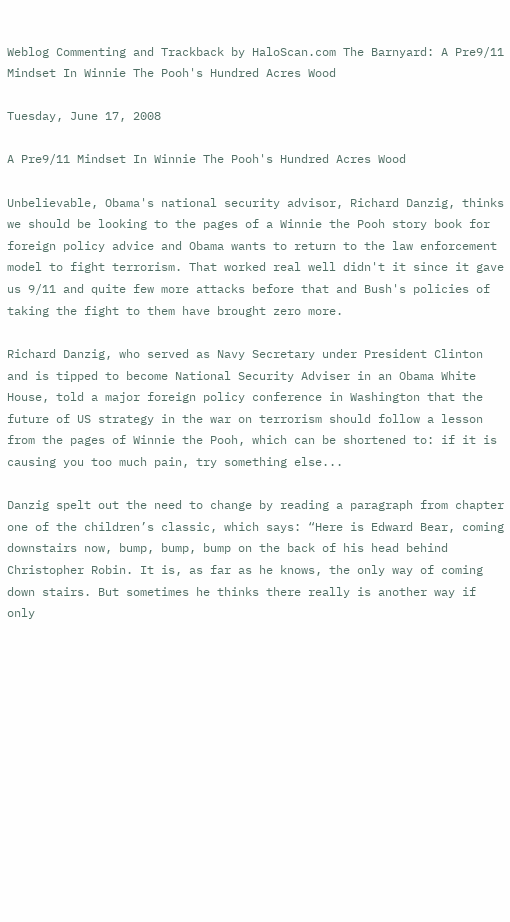Weblog Commenting and Trackback by HaloScan.com The Barnyard: A Pre9/11 Mindset In Winnie The Pooh's Hundred Acres Wood

Tuesday, June 17, 2008

A Pre9/11 Mindset In Winnie The Pooh's Hundred Acres Wood

Unbelievable, Obama's national security advisor, Richard Danzig, thinks we should be looking to the pages of a Winnie the Pooh story book for foreign policy advice and Obama wants to return to the law enforcement model to fight terrorism. That worked real well didn't it since it gave us 9/11 and quite few more attacks before that and Bush's policies of taking the fight to them have brought zero more.

Richard Danzig, who served as Navy Secretary under President Clinton and is tipped to become National Security Adviser in an Obama White House, told a major foreign policy conference in Washington that the future of US strategy in the war on terrorism should follow a lesson from the pages of Winnie the Pooh, which can be shortened to: if it is causing you too much pain, try something else...

Danzig spelt out the need to change by reading a paragraph from chapter one of the children’s classic, which says: “Here is Edward Bear, coming downstairs now, bump, bump, bump on the back of his head behind Christopher Robin. It is, as far as he knows, the only way of coming down stairs. But sometimes he thinks there really is another way if only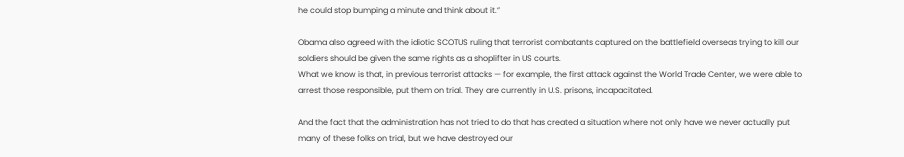he could stop bumping a minute and think about it.”

Obama also agreed with the idiotic SCOTUS ruling that terrorist combatants captured on the battlefield overseas trying to kill our soldiers should be given the same rights as a shoplifter in US courts.
What we know is that, in previous terrorist attacks — for example, the first attack against the World Trade Center, we were able to arrest those responsible, put them on trial. They are currently in U.S. prisons, incapacitated.

And the fact that the administration has not tried to do that has created a situation where not only have we never actually put many of these folks on trial, but we have destroyed our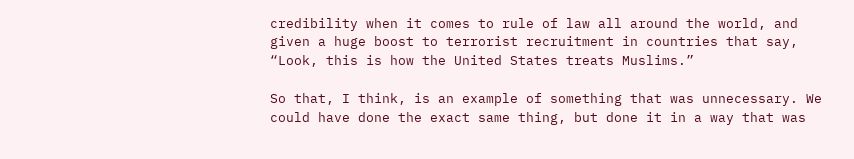credibility when it comes to rule of law all around the world, and given a huge boost to terrorist recruitment in countries that say, “Look, this is how the United States treats Muslims.”

So that, I think, is an example of something that was unnecessary. We could have done the exact same thing, but done it in a way that was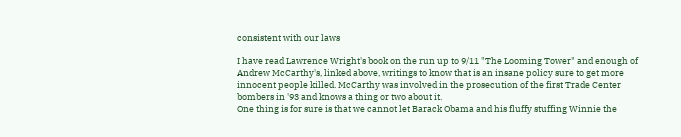consistent with our laws

I have read Lawrence Wright's book on the run up to 9/11 "The Looming Tower" and enough of Andrew McCarthy's, linked above, writings to know that is an insane policy sure to get more innocent people killed. McCarthy was involved in the prosecution of the first Trade Center bombers in '93 and knows a thing or two about it.
One thing is for sure is that we cannot let Barack Obama and his fluffy stuffing Winnie the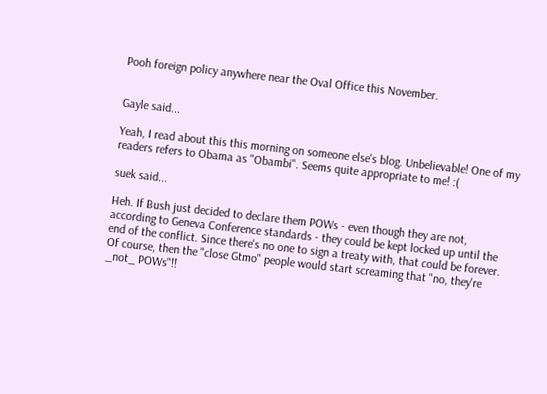Pooh foreign policy anywhere near the Oval Office this November.


Gayle said...

Yeah, I read about this this morning on someone else's blog. Unbelievable! One of my readers refers to Obama as "Obambi". Seems quite appropriate to me! :(

suek said...

Heh. If Bush just decided to declare them POWs - even though they are not, according to Geneva Conference standards - they could be kept locked up until the end of the conflict. Since there's no one to sign a treaty with, that could be forever. Of course, then the "close Gtmo" people would start screaming that "no, they're _not_ POWs"!!